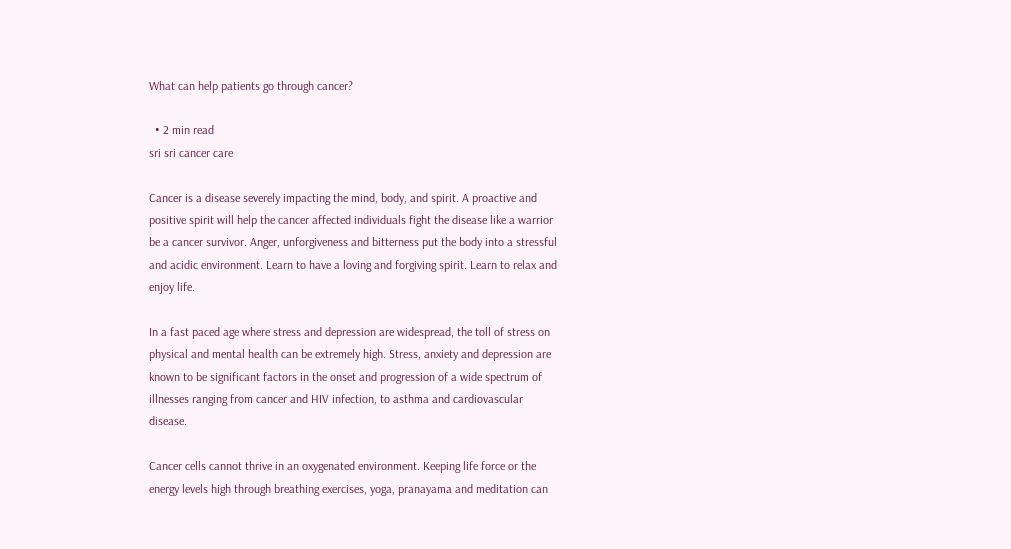What can help patients go through cancer?

  • 2 min read
sri sri cancer care

Cancer is a disease severely impacting the mind, body, and spirit. A proactive and positive spirit will help the cancer affected individuals fight the disease like a warrior be a cancer survivor. Anger, unforgiveness and bitterness put the body into a stressful and acidic environment. Learn to have a loving and forgiving spirit. Learn to relax and enjoy life.

In a fast paced age where stress and depression are widespread, the toll of stress on physical and mental health can be extremely high. Stress, anxiety and depression are known to be significant factors in the onset and progression of a wide spectrum of illnesses ranging from cancer and HIV infection, to asthma and cardiovascular disease.

Cancer cells cannot thrive in an oxygenated environment. Keeping life force or the energy levels high through breathing exercises, yoga, pranayama and meditation can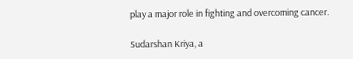play a major role in fighting and overcoming cancer.

Sudarshan Kriya, a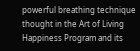powerful breathing technique thought in the Art of Living Happiness Program and its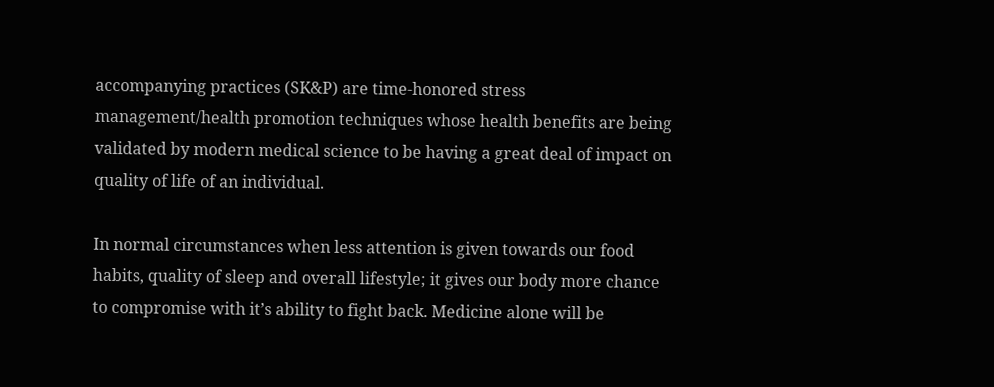accompanying practices (SK&P) are time-honored stress management/health promotion techniques whose health benefits are being validated by modern medical science to be having a great deal of impact on quality of life of an individual.

In normal circumstances when less attention is given towards our food habits, quality of sleep and overall lifestyle; it gives our body more chance to compromise with it’s ability to fight back. Medicine alone will be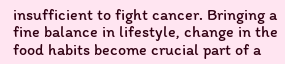insufficient to fight cancer. Bringing a fine balance in lifestyle, change in the food habits become crucial part of a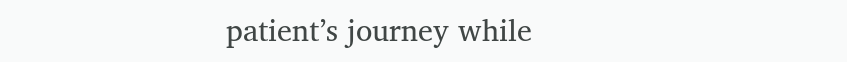patient’s journey while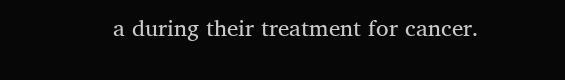a during their treatment for cancer.